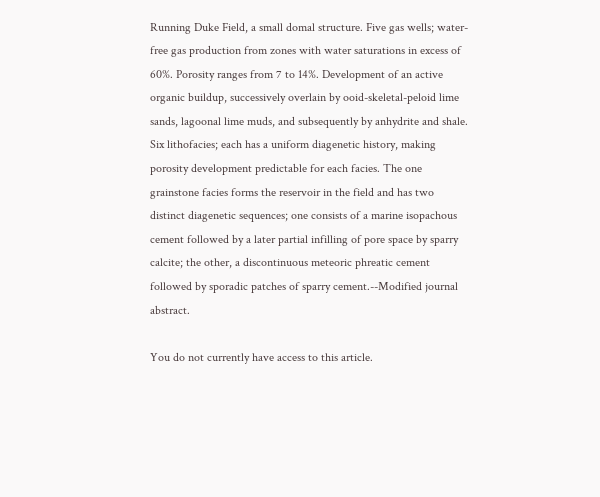Running Duke Field, a small domal structure. Five gas wells; water-free gas production from zones with water saturations in excess of 60%. Porosity ranges from 7 to 14%. Development of an active organic buildup, successively overlain by ooid-skeletal-peloid lime sands, lagoonal lime muds, and subsequently by anhydrite and shale. Six lithofacies; each has a uniform diagenetic history, making porosity development predictable for each facies. The one grainstone facies forms the reservoir in the field and has two distinct diagenetic sequences; one consists of a marine isopachous cement followed by a later partial infilling of pore space by sparry calcite; the other, a discontinuous meteoric phreatic cement followed by sporadic patches of sparry cement.--Modified journal abstract.

You do not currently have access to this article.